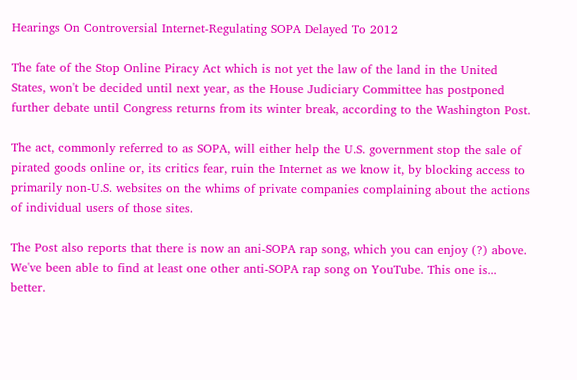Hearings On Controversial Internet-Regulating SOPA Delayed To 2012

The fate of the Stop Online Piracy Act which is not yet the law of the land in the United States, won't be decided until next year, as the House Judiciary Committee has postponed further debate until Congress returns from its winter break, according to the Washington Post.

The act, commonly referred to as SOPA, will either help the U.S. government stop the sale of pirated goods online or, its critics fear, ruin the Internet as we know it, by blocking access to primarily non-U.S. websites on the whims of private companies complaining about the actions of individual users of those sites.

The Post also reports that there is now an ani-SOPA rap song, which you can enjoy (?) above. We've been able to find at least one other anti-SOPA rap song on YouTube. This one is... better.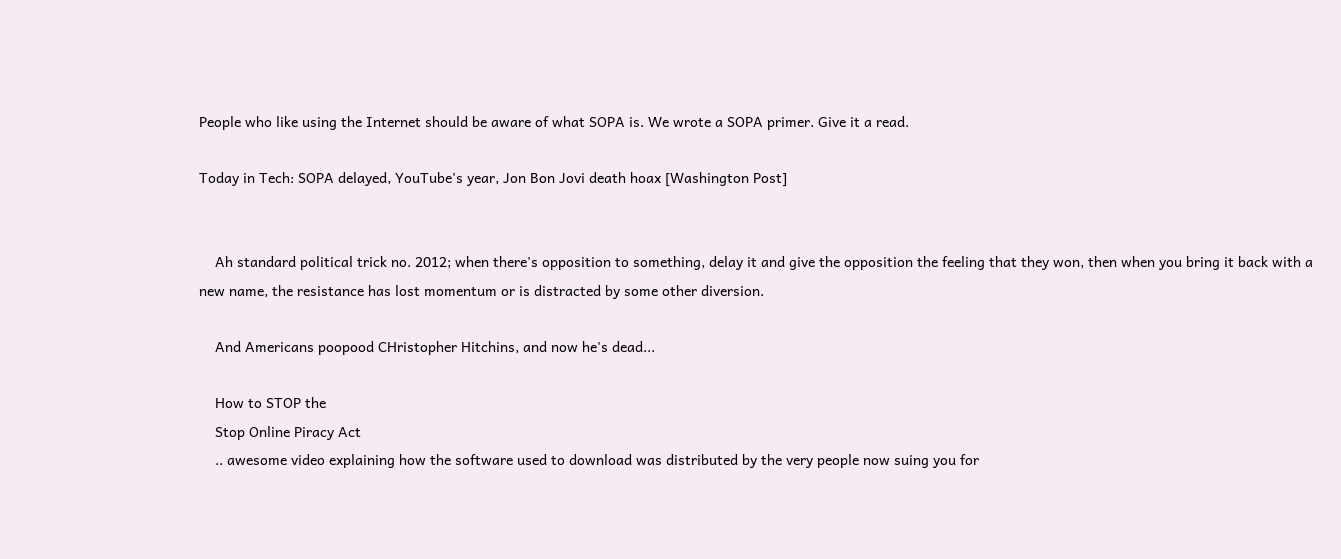People who like using the Internet should be aware of what SOPA is. We wrote a SOPA primer. Give it a read.

Today in Tech: SOPA delayed, YouTube's year, Jon Bon Jovi death hoax [Washington Post]


    Ah standard political trick no. 2012; when there's opposition to something, delay it and give the opposition the feeling that they won, then when you bring it back with a new name, the resistance has lost momentum or is distracted by some other diversion.

    And Americans poopood CHristopher Hitchins, and now he's dead...

    How to STOP the
    Stop Online Piracy Act
    .. awesome video explaining how the software used to download was distributed by the very people now suing you for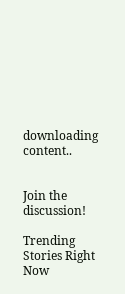downloading content..


Join the discussion!

Trending Stories Right Now